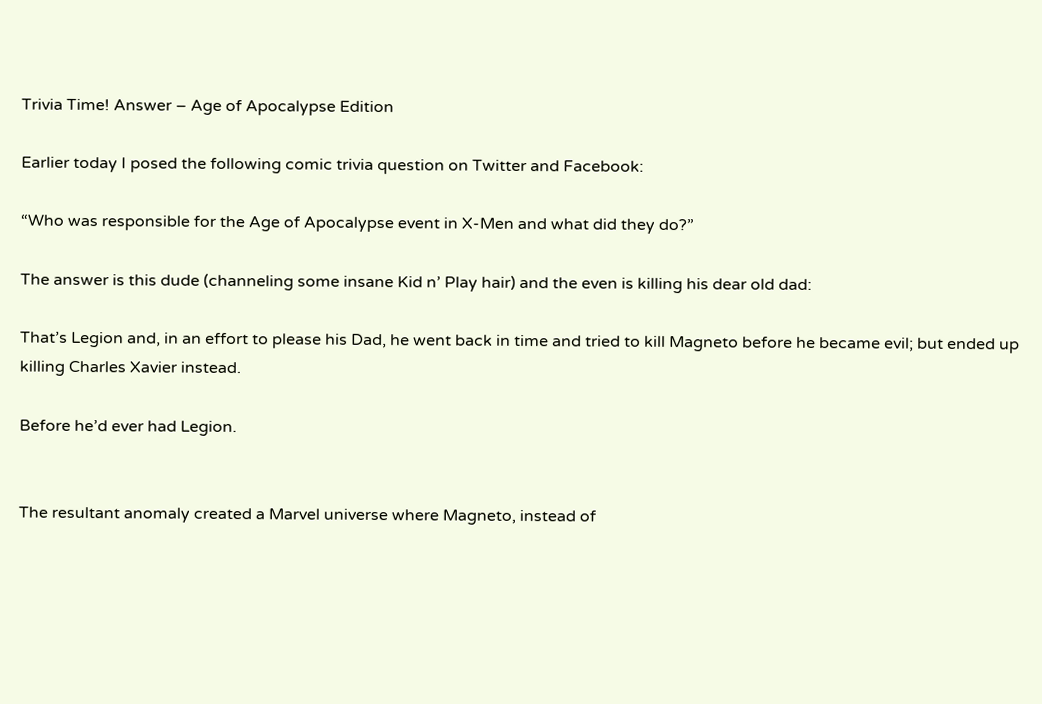Trivia Time! Answer – Age of Apocalypse Edition

Earlier today I posed the following comic trivia question on Twitter and Facebook:

“Who was responsible for the Age of Apocalypse event in X-Men and what did they do?”

The answer is this dude (channeling some insane Kid n’ Play hair) and the even is killing his dear old dad:

That’s Legion and, in an effort to please his Dad, he went back in time and tried to kill Magneto before he became evil; but ended up killing Charles Xavier instead.

Before he’d ever had Legion.


The resultant anomaly created a Marvel universe where Magneto, instead of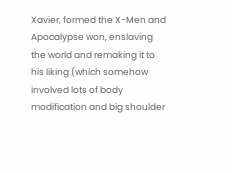Xavier, formed the X-Men and Apocalypse won, enslaving the world and remaking it to his liking (which somehow involved lots of body modification and big shoulder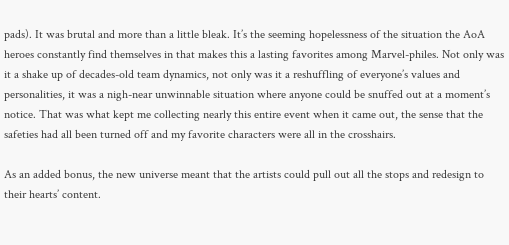pads). It was brutal and more than a little bleak. It’s the seeming hopelessness of the situation the AoA heroes constantly find themselves in that makes this a lasting favorites among Marvel-philes. Not only was it a shake up of decades-old team dynamics, not only was it a reshuffling of everyone’s values and personalities, it was a nigh-near unwinnable situation where anyone could be snuffed out at a moment’s notice. That was what kept me collecting nearly this entire event when it came out, the sense that the safeties had all been turned off and my favorite characters were all in the crosshairs.

As an added bonus, the new universe meant that the artists could pull out all the stops and redesign to their hearts’ content.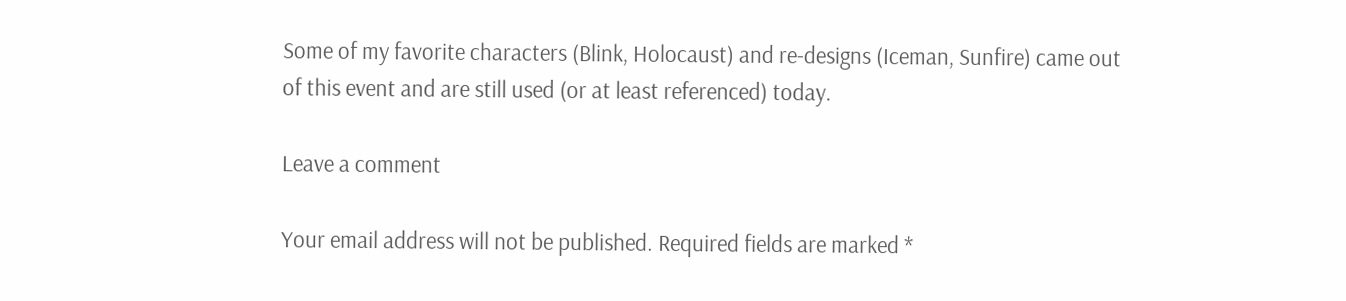Some of my favorite characters (Blink, Holocaust) and re-designs (Iceman, Sunfire) came out of this event and are still used (or at least referenced) today.

Leave a comment

Your email address will not be published. Required fields are marked *